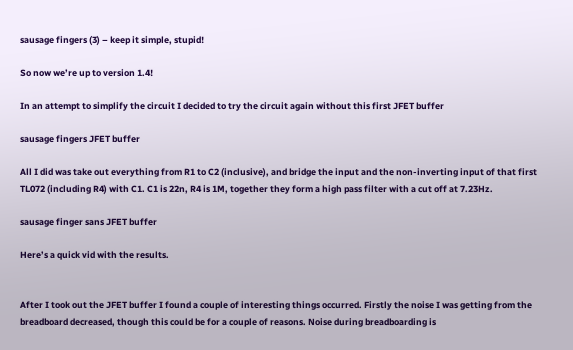sausage fingers (3) – keep it simple, stupid!

So now we’re up to version 1.4!

In an attempt to simplify the circuit I decided to try the circuit again without this first JFET buffer

sausage fingers JFET buffer

All I did was take out everything from R1 to C2 (inclusive), and bridge the input and the non-inverting input of that first TL072 (including R4) with C1. C1 is 22n, R4 is 1M, together they form a high pass filter with a cut off at 7.23Hz.

sausage finger sans JFET buffer

Here’s a quick vid with the results.


After I took out the JFET buffer I found a couple of interesting things occurred. Firstly the noise I was getting from the breadboard decreased, though this could be for a couple of reasons. Noise during breadboarding is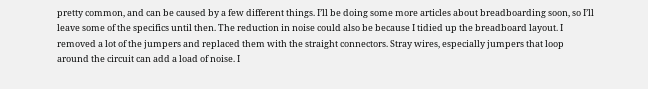pretty common, and can be caused by a few different things. I’ll be doing some more articles about breadboarding soon, so I’ll leave some of the specifics until then. The reduction in noise could also be because I tidied up the breadboard layout. I removed a lot of the jumpers and replaced them with the straight connectors. Stray wires, especially jumpers that loop around the circuit can add a load of noise. I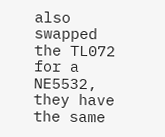also swapped the TL072 for a NE5532, they have the same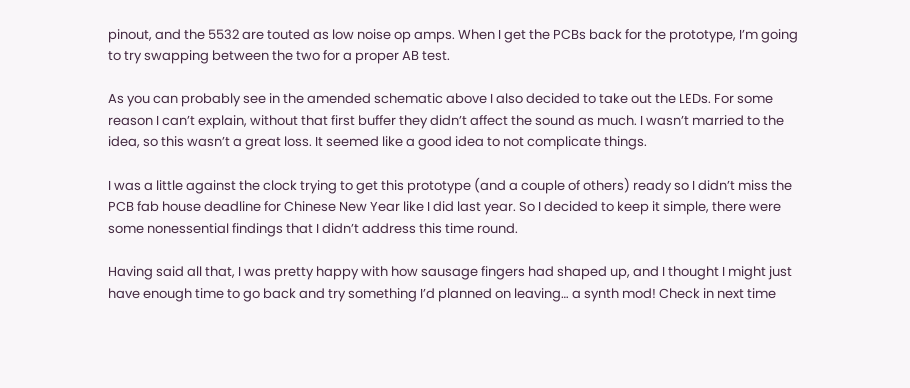pinout, and the 5532 are touted as low noise op amps. When I get the PCBs back for the prototype, I’m going to try swapping between the two for a proper AB test.

As you can probably see in the amended schematic above I also decided to take out the LEDs. For some reason I can’t explain, without that first buffer they didn’t affect the sound as much. I wasn’t married to the idea, so this wasn’t a great loss. It seemed like a good idea to not complicate things.

I was a little against the clock trying to get this prototype (and a couple of others) ready so I didn’t miss the PCB fab house deadline for Chinese New Year like I did last year. So I decided to keep it simple, there were some nonessential findings that I didn’t address this time round.

Having said all that, I was pretty happy with how sausage fingers had shaped up, and I thought I might just have enough time to go back and try something I’d planned on leaving… a synth mod! Check in next time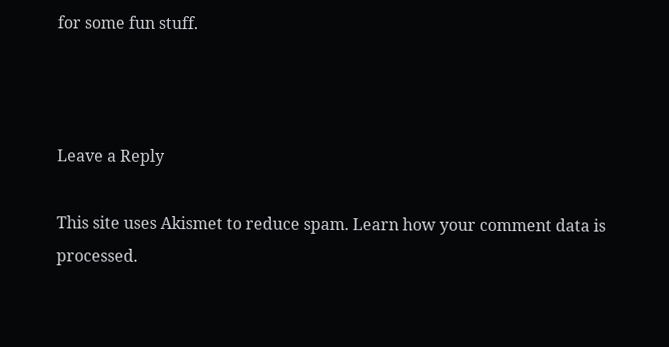for some fun stuff.



Leave a Reply

This site uses Akismet to reduce spam. Learn how your comment data is processed.